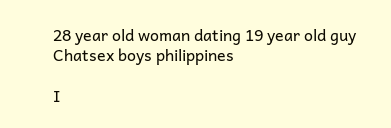28 year old woman dating 19 year old guy Chatsex boys philippines

I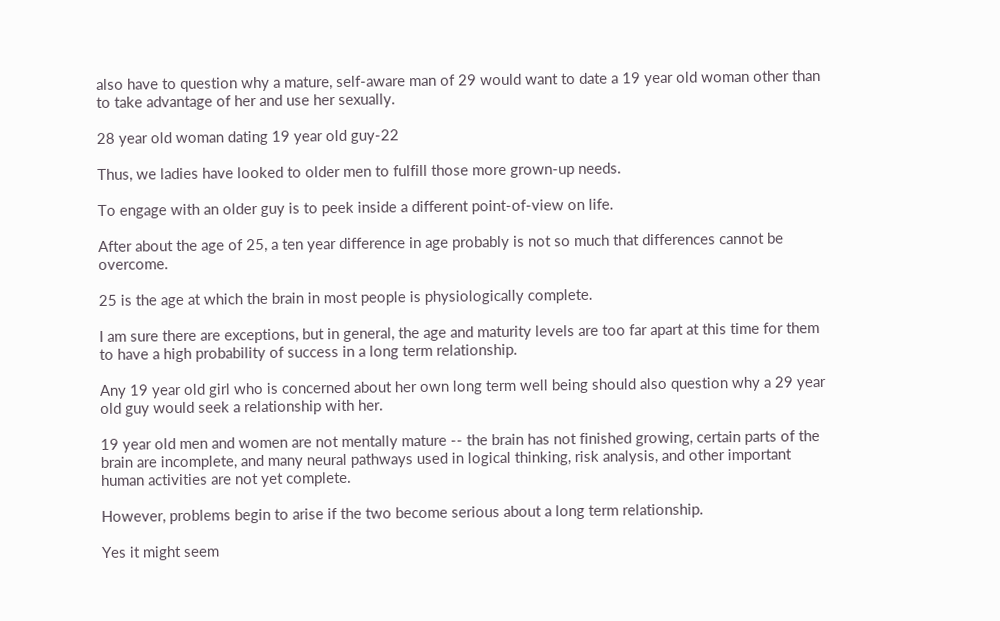also have to question why a mature, self-aware man of 29 would want to date a 19 year old woman other than to take advantage of her and use her sexually.

28 year old woman dating 19 year old guy-22

Thus, we ladies have looked to older men to fulfill those more grown-up needs.

To engage with an older guy is to peek inside a different point-of-view on life.

After about the age of 25, a ten year difference in age probably is not so much that differences cannot be overcome.

25 is the age at which the brain in most people is physiologically complete.

I am sure there are exceptions, but in general, the age and maturity levels are too far apart at this time for them to have a high probability of success in a long term relationship.

Any 19 year old girl who is concerned about her own long term well being should also question why a 29 year old guy would seek a relationship with her.

19 year old men and women are not mentally mature -- the brain has not finished growing, certain parts of the brain are incomplete, and many neural pathways used in logical thinking, risk analysis, and other important human activities are not yet complete.

However, problems begin to arise if the two become serious about a long term relationship.

Yes it might seem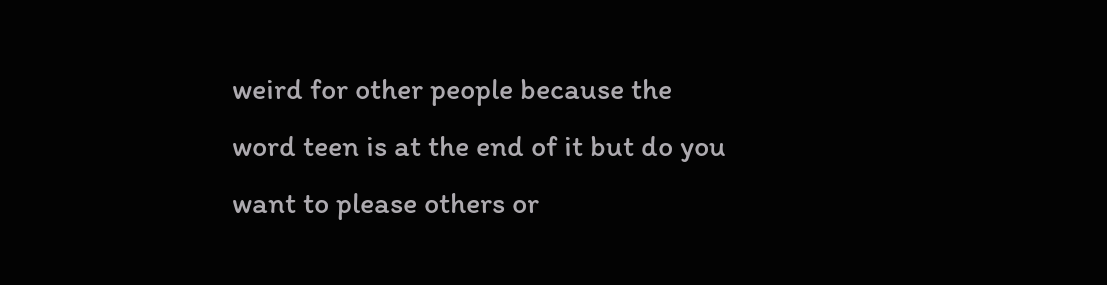weird for other people because the word teen is at the end of it but do you want to please others or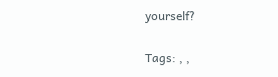yourself?

Tags: , ,